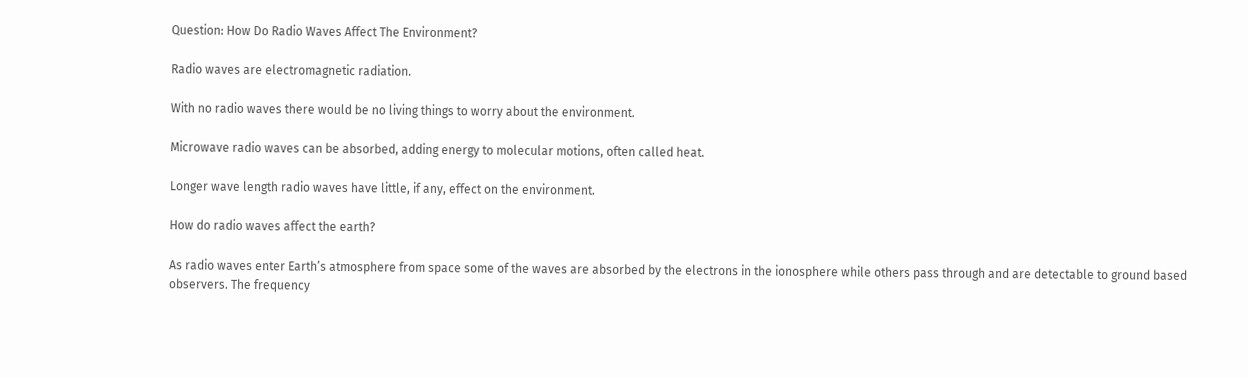Question: How Do Radio Waves Affect The Environment?

Radio waves are electromagnetic radiation.

With no radio waves there would be no living things to worry about the environment.

Microwave radio waves can be absorbed, adding energy to molecular motions, often called heat.

Longer wave length radio waves have little, if any, effect on the environment.

How do radio waves affect the earth?

As radio waves enter Earth’s atmosphere from space some of the waves are absorbed by the electrons in the ionosphere while others pass through and are detectable to ground based observers. The frequency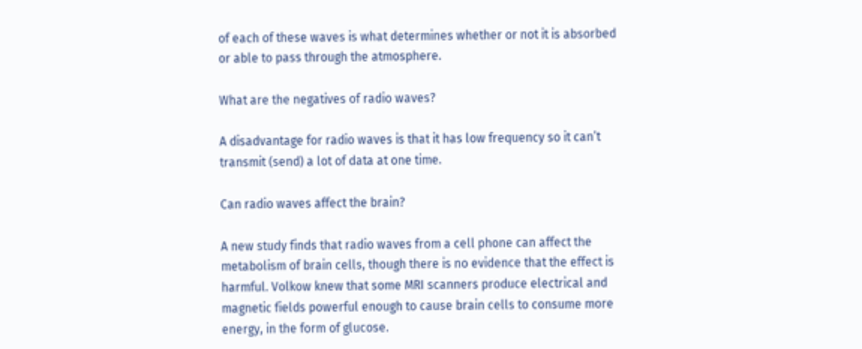of each of these waves is what determines whether or not it is absorbed or able to pass through the atmosphere.

What are the negatives of radio waves?

A disadvantage for radio waves is that it has low frequency so it can’t transmit (send) a lot of data at one time.

Can radio waves affect the brain?

A new study finds that radio waves from a cell phone can affect the metabolism of brain cells, though there is no evidence that the effect is harmful. Volkow knew that some MRI scanners produce electrical and magnetic fields powerful enough to cause brain cells to consume more energy, in the form of glucose.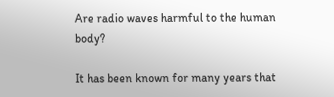Are radio waves harmful to the human body?

It has been known for many years that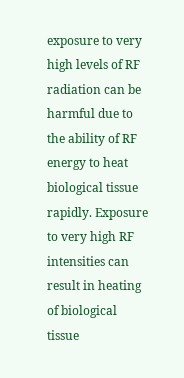exposure to very high levels of RF radiation can be harmful due to the ability of RF energy to heat biological tissue rapidly. Exposure to very high RF intensities can result in heating of biological tissue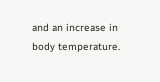and an increase in body temperature.